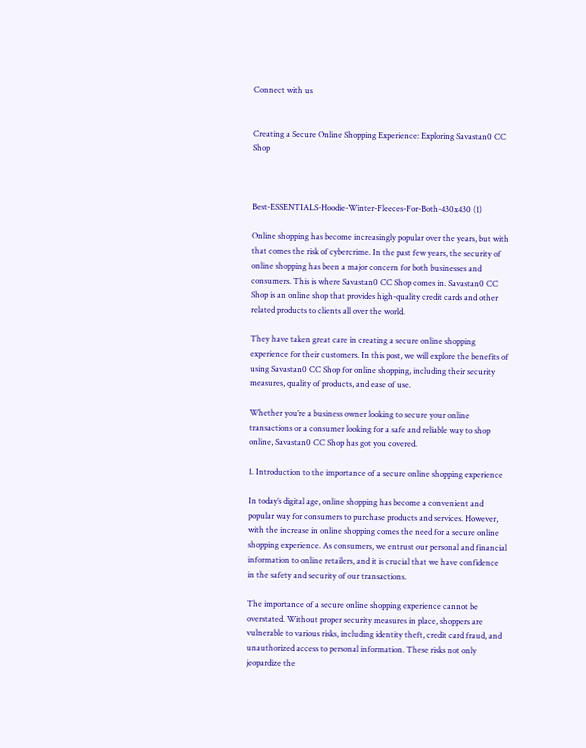Connect with us


Creating a Secure Online Shopping Experience: Exploring Savastan0 CC Shop



Best-ESSENTIALS-Hoodie-Winter-Fleeces-For-Both-430x430 (1)

Online shopping has become increasingly popular over the years, but with that comes the risk of cybercrime. In the past few years, the security of online shopping has been a major concern for both businesses and consumers. This is where Savastan0 CC Shop comes in. Savastan0 CC Shop is an online shop that provides high-quality credit cards and other related products to clients all over the world.

They have taken great care in creating a secure online shopping experience for their customers. In this post, we will explore the benefits of using Savastan0 CC Shop for online shopping, including their security measures, quality of products, and ease of use.

Whether you’re a business owner looking to secure your online transactions or a consumer looking for a safe and reliable way to shop online, Savastan0 CC Shop has got you covered.

1. Introduction to the importance of a secure online shopping experience

In today’s digital age, online shopping has become a convenient and popular way for consumers to purchase products and services. However, with the increase in online shopping comes the need for a secure online shopping experience. As consumers, we entrust our personal and financial information to online retailers, and it is crucial that we have confidence in the safety and security of our transactions.

The importance of a secure online shopping experience cannot be overstated. Without proper security measures in place, shoppers are vulnerable to various risks, including identity theft, credit card fraud, and unauthorized access to personal information. These risks not only jeopardize the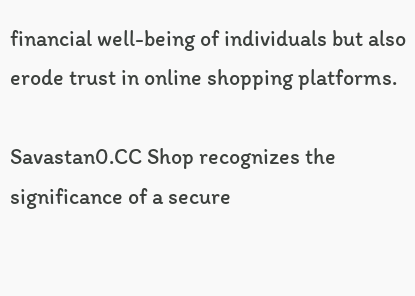financial well-being of individuals but also erode trust in online shopping platforms.

Savastan0.CC Shop recognizes the significance of a secure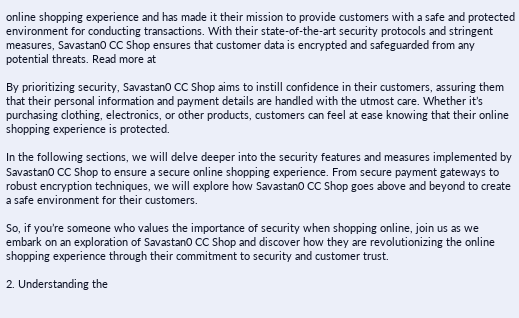online shopping experience and has made it their mission to provide customers with a safe and protected environment for conducting transactions. With their state-of-the-art security protocols and stringent measures, Savastan0 CC Shop ensures that customer data is encrypted and safeguarded from any potential threats. Read more at

By prioritizing security, Savastan0 CC Shop aims to instill confidence in their customers, assuring them that their personal information and payment details are handled with the utmost care. Whether it’s purchasing clothing, electronics, or other products, customers can feel at ease knowing that their online shopping experience is protected.

In the following sections, we will delve deeper into the security features and measures implemented by Savastan0 CC Shop to ensure a secure online shopping experience. From secure payment gateways to robust encryption techniques, we will explore how Savastan0 CC Shop goes above and beyond to create a safe environment for their customers.

So, if you’re someone who values the importance of security when shopping online, join us as we embark on an exploration of Savastan0 CC Shop and discover how they are revolutionizing the online shopping experience through their commitment to security and customer trust.

2. Understanding the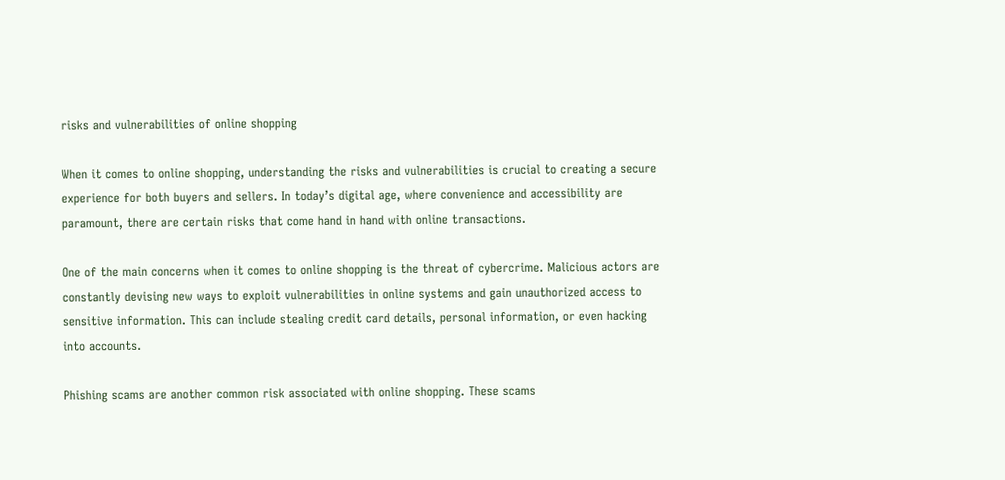risks and vulnerabilities of online shopping

When it comes to online shopping, understanding the risks and vulnerabilities is crucial to creating a secure experience for both buyers and sellers. In today’s digital age, where convenience and accessibility are paramount, there are certain risks that come hand in hand with online transactions.

One of the main concerns when it comes to online shopping is the threat of cybercrime. Malicious actors are constantly devising new ways to exploit vulnerabilities in online systems and gain unauthorized access to sensitive information. This can include stealing credit card details, personal information, or even hacking into accounts.

Phishing scams are another common risk associated with online shopping. These scams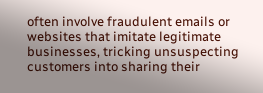often involve fraudulent emails or websites that imitate legitimate businesses, tricking unsuspecting customers into sharing their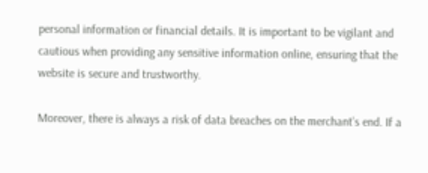personal information or financial details. It is important to be vigilant and cautious when providing any sensitive information online, ensuring that the website is secure and trustworthy.

Moreover, there is always a risk of data breaches on the merchant’s end. If a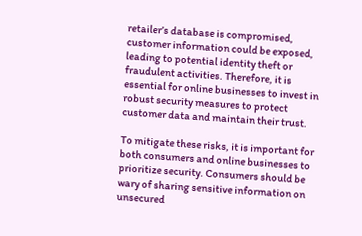retailer’s database is compromised, customer information could be exposed, leading to potential identity theft or fraudulent activities. Therefore, it is essential for online businesses to invest in robust security measures to protect customer data and maintain their trust.

To mitigate these risks, it is important for both consumers and online businesses to prioritize security. Consumers should be wary of sharing sensitive information on unsecured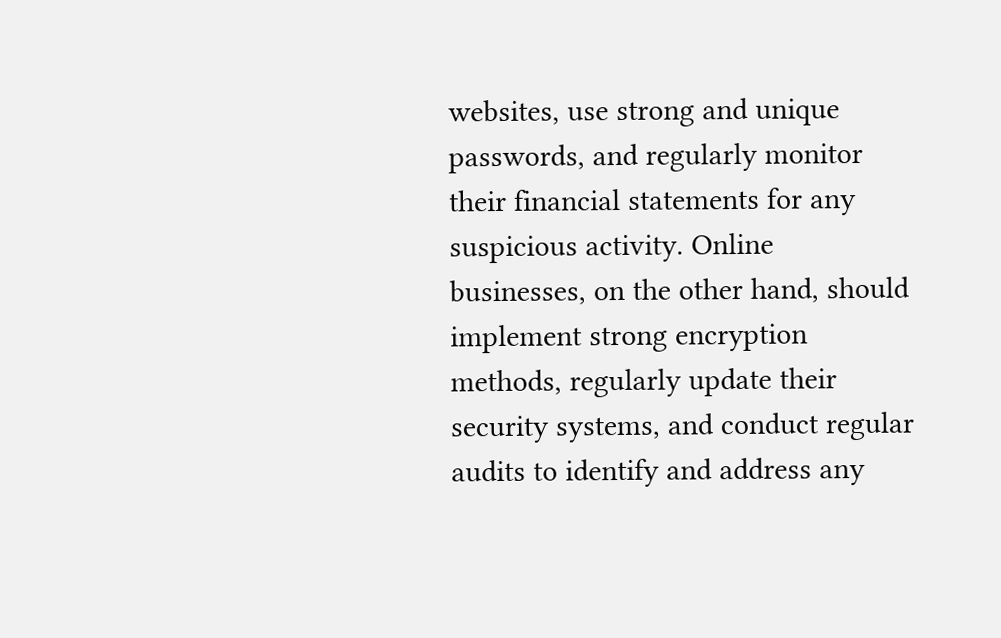websites, use strong and unique passwords, and regularly monitor their financial statements for any suspicious activity. Online businesses, on the other hand, should implement strong encryption methods, regularly update their security systems, and conduct regular audits to identify and address any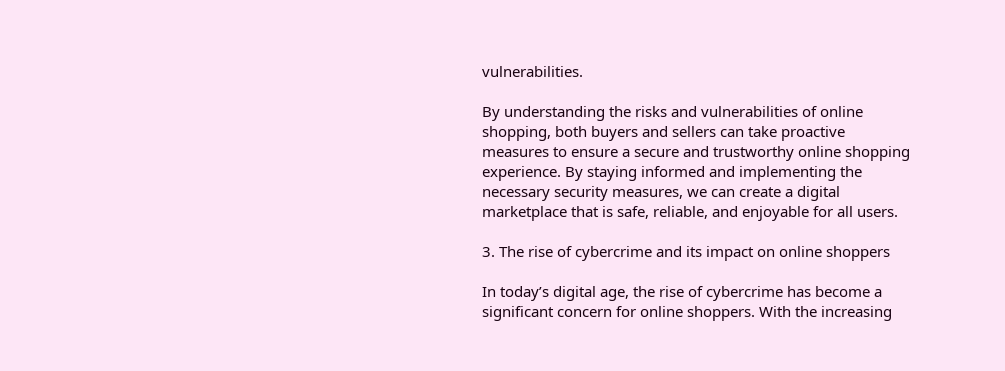vulnerabilities.

By understanding the risks and vulnerabilities of online shopping, both buyers and sellers can take proactive measures to ensure a secure and trustworthy online shopping experience. By staying informed and implementing the necessary security measures, we can create a digital marketplace that is safe, reliable, and enjoyable for all users.

3. The rise of cybercrime and its impact on online shoppers

In today’s digital age, the rise of cybercrime has become a significant concern for online shoppers. With the increasing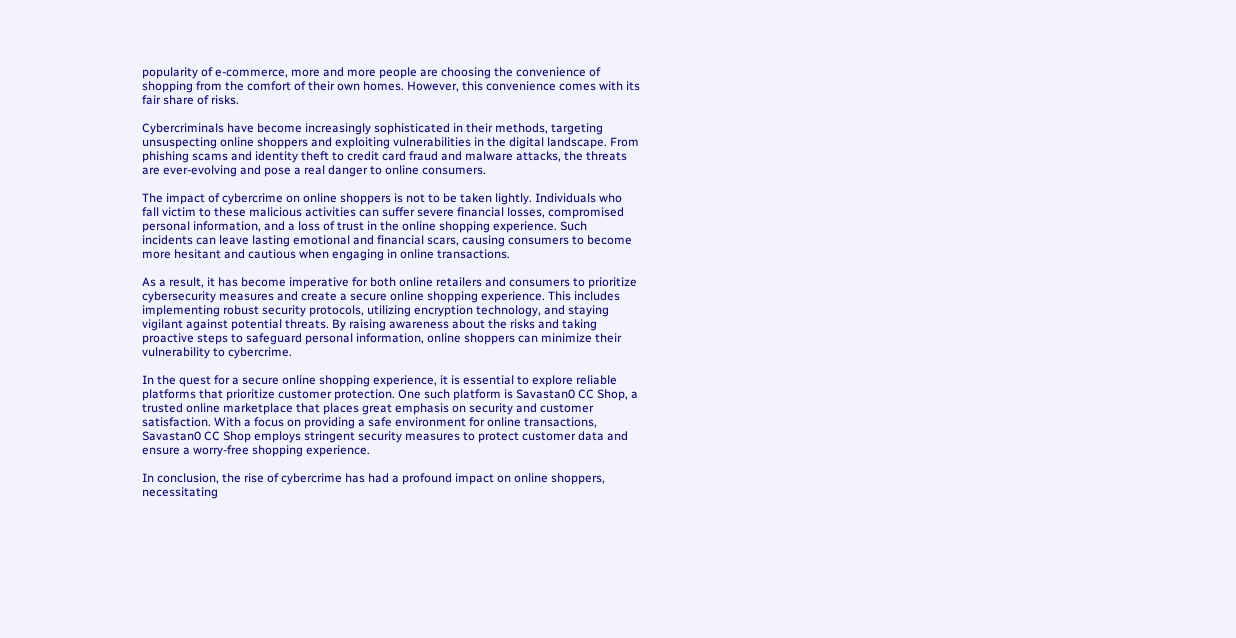popularity of e-commerce, more and more people are choosing the convenience of shopping from the comfort of their own homes. However, this convenience comes with its fair share of risks.

Cybercriminals have become increasingly sophisticated in their methods, targeting unsuspecting online shoppers and exploiting vulnerabilities in the digital landscape. From phishing scams and identity theft to credit card fraud and malware attacks, the threats are ever-evolving and pose a real danger to online consumers.

The impact of cybercrime on online shoppers is not to be taken lightly. Individuals who fall victim to these malicious activities can suffer severe financial losses, compromised personal information, and a loss of trust in the online shopping experience. Such incidents can leave lasting emotional and financial scars, causing consumers to become more hesitant and cautious when engaging in online transactions.

As a result, it has become imperative for both online retailers and consumers to prioritize cybersecurity measures and create a secure online shopping experience. This includes implementing robust security protocols, utilizing encryption technology, and staying vigilant against potential threats. By raising awareness about the risks and taking proactive steps to safeguard personal information, online shoppers can minimize their vulnerability to cybercrime.

In the quest for a secure online shopping experience, it is essential to explore reliable platforms that prioritize customer protection. One such platform is Savastan0 CC Shop, a trusted online marketplace that places great emphasis on security and customer satisfaction. With a focus on providing a safe environment for online transactions, Savastan0 CC Shop employs stringent security measures to protect customer data and ensure a worry-free shopping experience.

In conclusion, the rise of cybercrime has had a profound impact on online shoppers, necessitating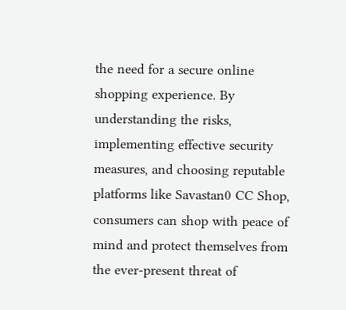the need for a secure online shopping experience. By understanding the risks, implementing effective security measures, and choosing reputable platforms like Savastan0 CC Shop, consumers can shop with peace of mind and protect themselves from the ever-present threat of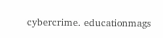cybercrime. educationmags